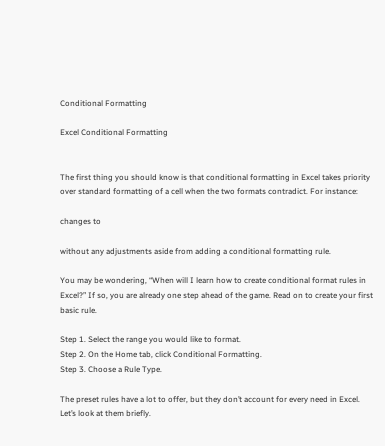Conditional Formatting

Excel Conditional Formatting


The first thing you should know is that conditional formatting in Excel takes priority over standard formatting of a cell when the two formats contradict. For instance:

changes to

without any adjustments aside from adding a conditional formatting rule.

You may be wondering, “When will I learn how to create conditional format rules in Excel?” If so, you are already one step ahead of the game. Read on to create your first basic rule.

Step 1. Select the range you would like to format.
Step 2. On the Home tab, click Conditional Formatting.
Step 3. Choose a Rule Type.

The preset rules have a lot to offer, but they don’t account for every need in Excel. Let’s look at them briefly.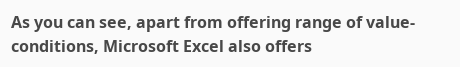As you can see, apart from offering range of value-conditions, Microsoft Excel also offers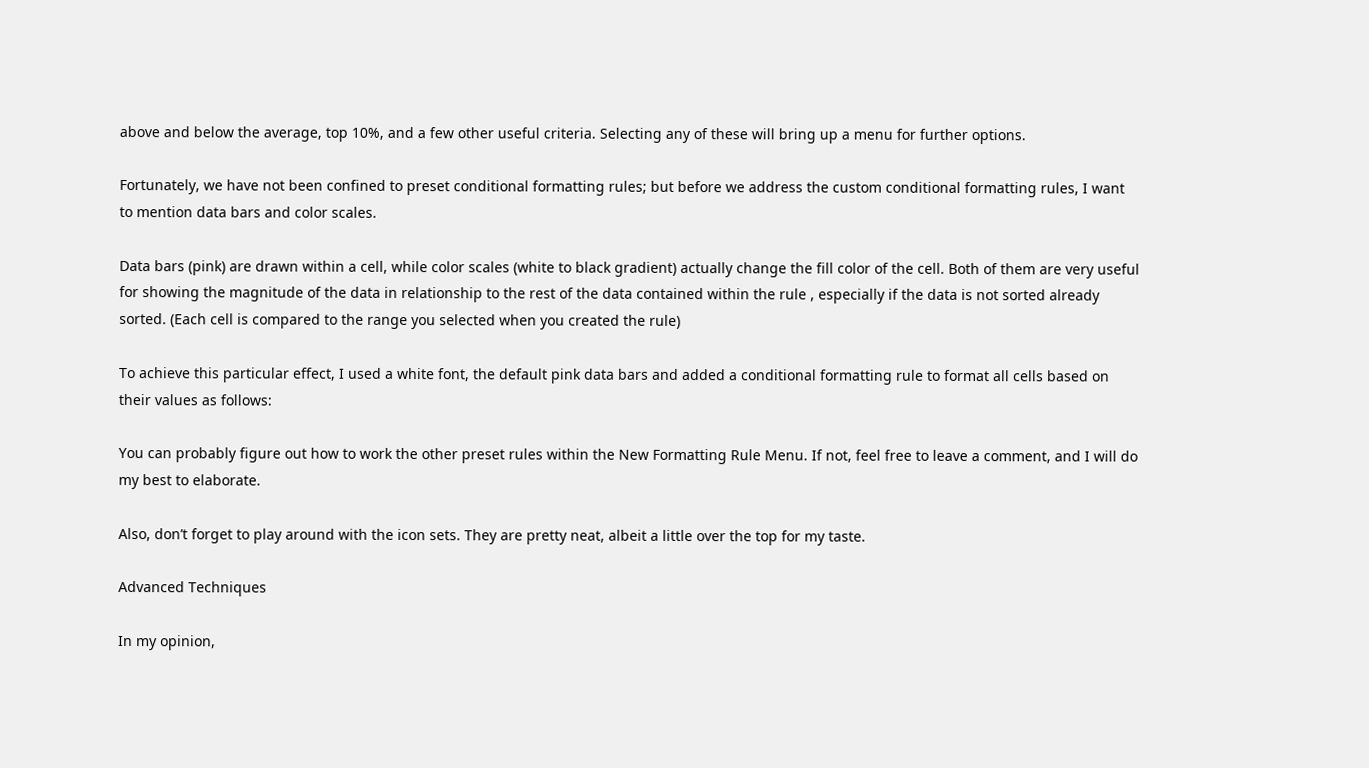above and below the average, top 10%, and a few other useful criteria. Selecting any of these will bring up a menu for further options.

Fortunately, we have not been confined to preset conditional formatting rules; but before we address the custom conditional formatting rules, I want to mention data bars and color scales.

Data bars (pink) are drawn within a cell, while color scales (white to black gradient) actually change the fill color of the cell. Both of them are very useful for showing the magnitude of the data in relationship to the rest of the data contained within the rule , especially if the data is not sorted already sorted. (Each cell is compared to the range you selected when you created the rule)

To achieve this particular effect, I used a white font, the default pink data bars and added a conditional formatting rule to format all cells based on their values as follows:

You can probably figure out how to work the other preset rules within the New Formatting Rule Menu. If not, feel free to leave a comment, and I will do my best to elaborate.

Also, don’t forget to play around with the icon sets. They are pretty neat, albeit a little over the top for my taste.

Advanced Techniques

In my opinion,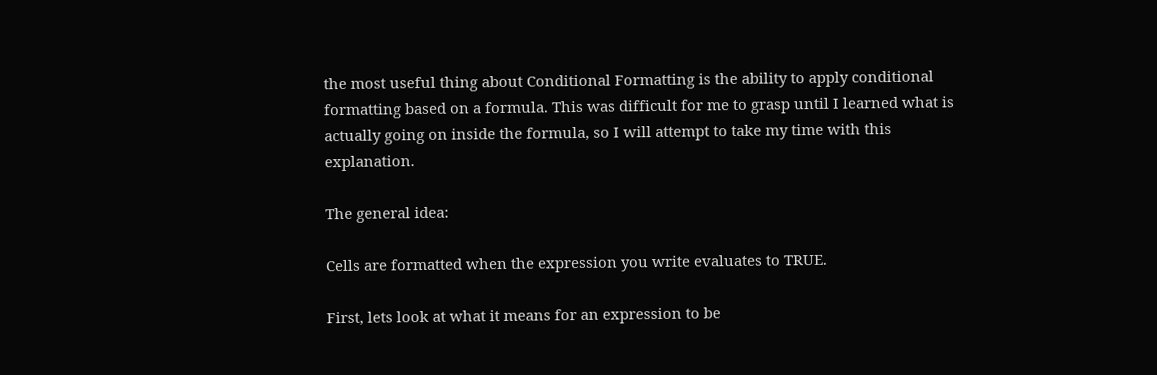the most useful thing about Conditional Formatting is the ability to apply conditional formatting based on a formula. This was difficult for me to grasp until I learned what is actually going on inside the formula, so I will attempt to take my time with this explanation.

The general idea:

Cells are formatted when the expression you write evaluates to TRUE.

First, lets look at what it means for an expression to be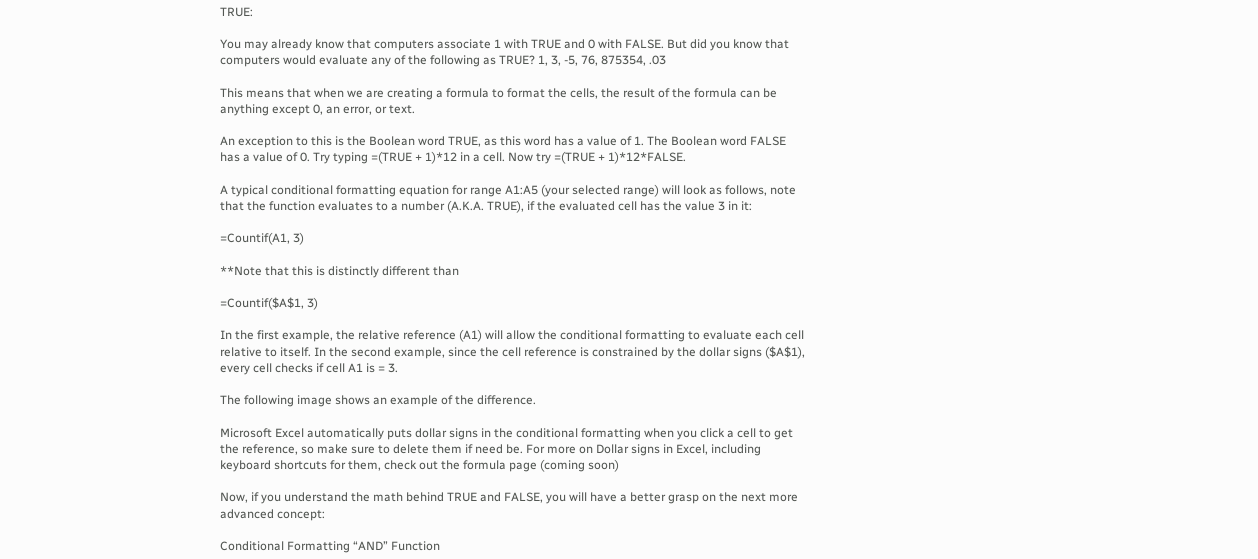TRUE:

You may already know that computers associate 1 with TRUE and 0 with FALSE. But did you know that computers would evaluate any of the following as TRUE? 1, 3, -5, 76, 875354, .03

This means that when we are creating a formula to format the cells, the result of the formula can be anything except 0, an error, or text.

An exception to this is the Boolean word TRUE, as this word has a value of 1. The Boolean word FALSE has a value of 0. Try typing =(TRUE + 1)*12 in a cell. Now try =(TRUE + 1)*12*FALSE.

A typical conditional formatting equation for range A1:A5 (your selected range) will look as follows, note that the function evaluates to a number (A.K.A. TRUE), if the evaluated cell has the value 3 in it:

=Countif(A1, 3)

**Note that this is distinctly different than

=Countif($A$1, 3)

In the first example, the relative reference (A1) will allow the conditional formatting to evaluate each cell relative to itself. In the second example, since the cell reference is constrained by the dollar signs ($A$1), every cell checks if cell A1 is = 3.

The following image shows an example of the difference.

Microsoft Excel automatically puts dollar signs in the conditional formatting when you click a cell to get the reference, so make sure to delete them if need be. For more on Dollar signs in Excel, including keyboard shortcuts for them, check out the formula page (coming soon)

Now, if you understand the math behind TRUE and FALSE, you will have a better grasp on the next more advanced concept:

Conditional Formatting “AND” Function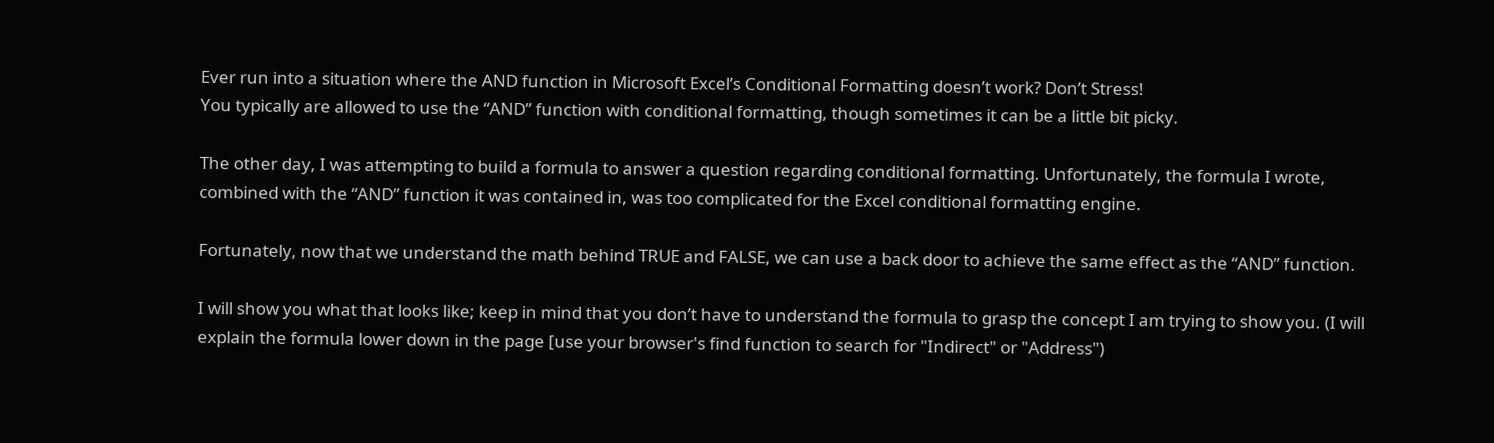Ever run into a situation where the AND function in Microsoft Excel’s Conditional Formatting doesn’t work? Don’t Stress!
You typically are allowed to use the “AND” function with conditional formatting, though sometimes it can be a little bit picky.

The other day, I was attempting to build a formula to answer a question regarding conditional formatting. Unfortunately, the formula I wrote, combined with the “AND” function it was contained in, was too complicated for the Excel conditional formatting engine.

Fortunately, now that we understand the math behind TRUE and FALSE, we can use a back door to achieve the same effect as the “AND” function.

I will show you what that looks like; keep in mind that you don’t have to understand the formula to grasp the concept I am trying to show you. (I will explain the formula lower down in the page [use your browser's find function to search for "Indirect" or "Address")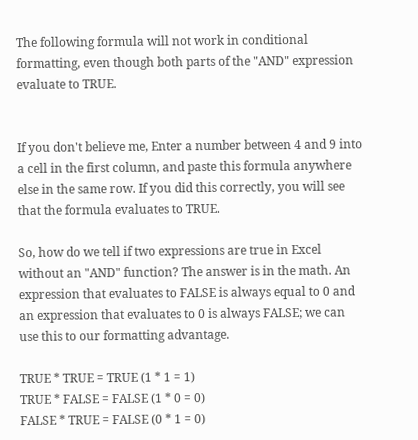The following formula will not work in conditional formatting, even though both parts of the "AND" expression evaluate to TRUE.


If you don't believe me, Enter a number between 4 and 9 into a cell in the first column, and paste this formula anywhere else in the same row. If you did this correctly, you will see that the formula evaluates to TRUE.

So, how do we tell if two expressions are true in Excel without an "AND" function? The answer is in the math. An expression that evaluates to FALSE is always equal to 0 and an expression that evaluates to 0 is always FALSE; we can use this to our formatting advantage.

TRUE * TRUE = TRUE (1 * 1 = 1)
TRUE * FALSE = FALSE (1 * 0 = 0)
FALSE * TRUE = FALSE (0 * 1 = 0)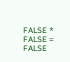FALSE * FALSE = FALSE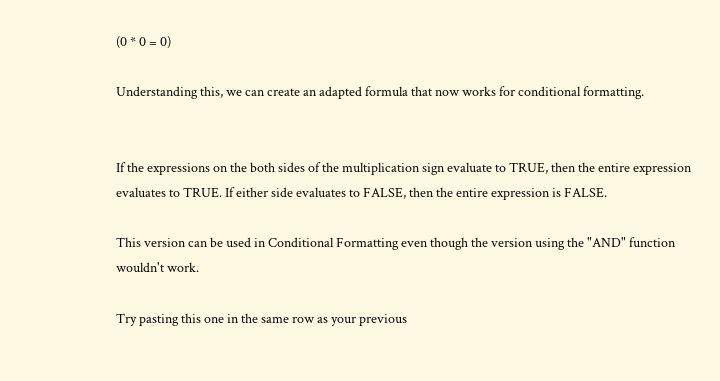(0 * 0 = 0)

Understanding this, we can create an adapted formula that now works for conditional formatting.


If the expressions on the both sides of the multiplication sign evaluate to TRUE, then the entire expression evaluates to TRUE. If either side evaluates to FALSE, then the entire expression is FALSE.

This version can be used in Conditional Formatting even though the version using the "AND" function wouldn't work.

Try pasting this one in the same row as your previous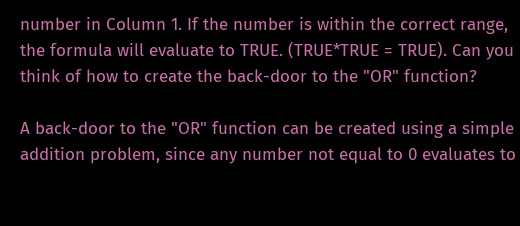number in Column 1. If the number is within the correct range, the formula will evaluate to TRUE. (TRUE*TRUE = TRUE). Can you think of how to create the back-door to the "OR" function?

A back-door to the "OR" function can be created using a simple addition problem, since any number not equal to 0 evaluates to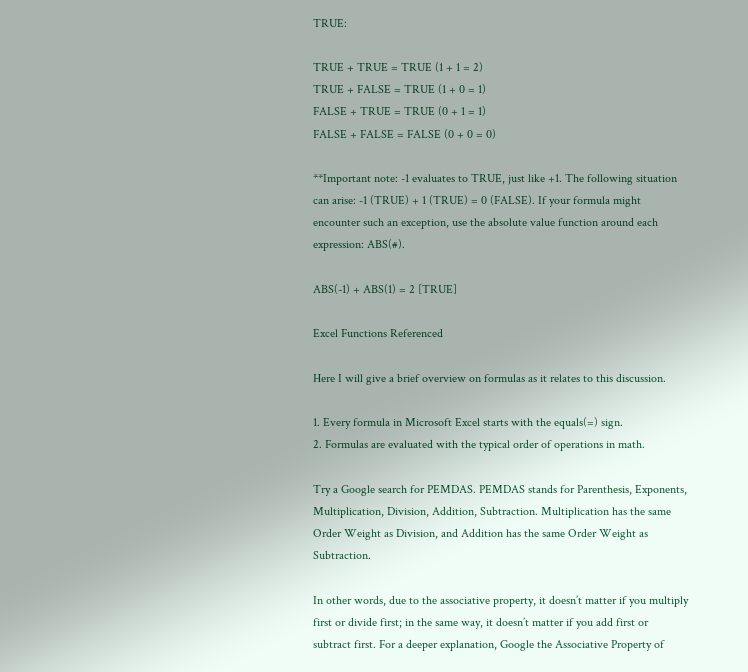TRUE:

TRUE + TRUE = TRUE (1 + 1 = 2)
TRUE + FALSE = TRUE (1 + 0 = 1)
FALSE + TRUE = TRUE (0 + 1 = 1)
FALSE + FALSE = FALSE (0 + 0 = 0)

**Important note: -1 evaluates to TRUE, just like +1. The following situation can arise: -1 (TRUE) + 1 (TRUE) = 0 (FALSE). If your formula might encounter such an exception, use the absolute value function around each expression: ABS(#).

ABS(-1) + ABS(1) = 2 [TRUE]

Excel Functions Referenced

Here I will give a brief overview on formulas as it relates to this discussion.

1. Every formula in Microsoft Excel starts with the equals(=) sign.
2. Formulas are evaluated with the typical order of operations in math.

Try a Google search for PEMDAS. PEMDAS stands for Parenthesis, Exponents, Multiplication, Division, Addition, Subtraction. Multiplication has the same Order Weight as Division, and Addition has the same Order Weight as Subtraction.

In other words, due to the associative property, it doesn’t matter if you multiply first or divide first; in the same way, it doesn’t matter if you add first or subtract first. For a deeper explanation, Google the Associative Property of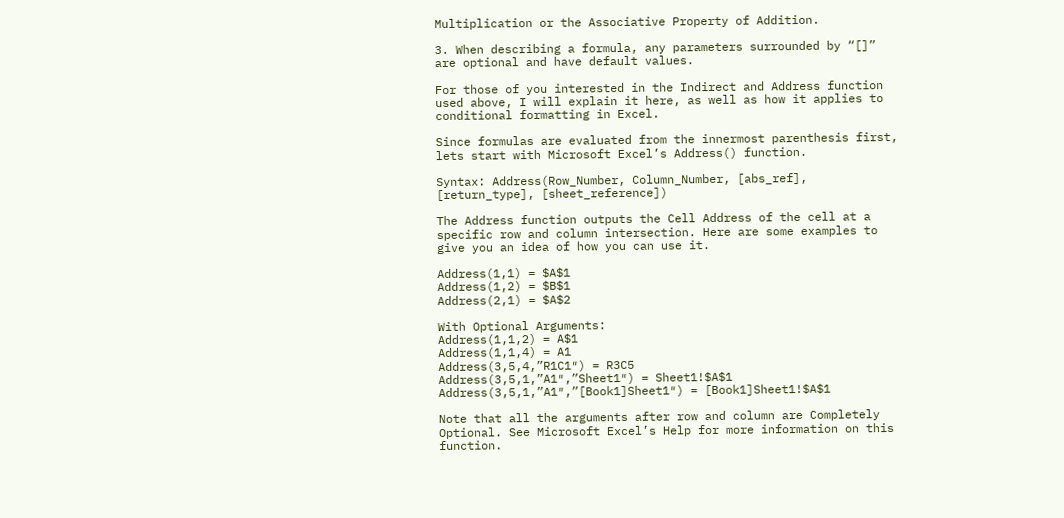Multiplication or the Associative Property of Addition.

3. When describing a formula, any parameters surrounded by “[]” are optional and have default values.

For those of you interested in the Indirect and Address function used above, I will explain it here, as well as how it applies to conditional formatting in Excel.

Since formulas are evaluated from the innermost parenthesis first, lets start with Microsoft Excel’s Address() function.

Syntax: Address(Row_Number, Column_Number, [abs_ref], [return_type], [sheet_reference])

The Address function outputs the Cell Address of the cell at a specific row and column intersection. Here are some examples to give you an idea of how you can use it.

Address(1,1) = $A$1
Address(1,2) = $B$1
Address(2,1) = $A$2

With Optional Arguments:
Address(1,1,2) = A$1
Address(1,1,4) = A1
Address(3,5,4,”R1C1″) = R3C5
Address(3,5,1,”A1″,”Sheet1″) = Sheet1!$A$1
Address(3,5,1,”A1″,”[Book1]Sheet1″) = [Book1]Sheet1!$A$1

Note that all the arguments after row and column are Completely Optional. See Microsoft Excel’s Help for more information on this function.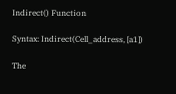Indirect() Function

Syntax: Indirect(Cell_address, [a1])

The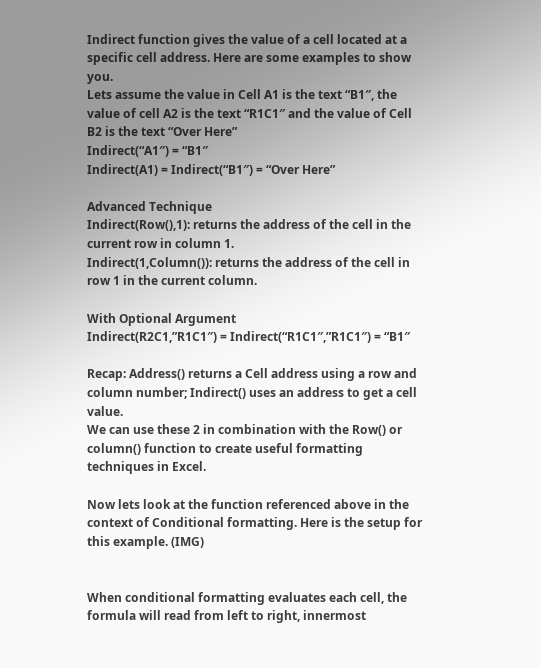Indirect function gives the value of a cell located at a specific cell address. Here are some examples to show you.
Lets assume the value in Cell A1 is the text “B1″, the value of cell A2 is the text “R1C1″ and the value of Cell B2 is the text “Over Here”
Indirect(“A1″) = “B1″
Indirect(A1) = Indirect(“B1″) = “Over Here”

Advanced Technique
Indirect(Row(),1): returns the address of the cell in the current row in column 1.
Indirect(1,Column()): returns the address of the cell in row 1 in the current column.

With Optional Argument
Indirect(R2C1,”R1C1″) = Indirect(“R1C1″,”R1C1″) = “B1″

Recap: Address() returns a Cell address using a row and column number; Indirect() uses an address to get a cell value.
We can use these 2 in combination with the Row() or column() function to create useful formatting techniques in Excel.

Now lets look at the function referenced above in the context of Conditional formatting. Here is the setup for this example. (IMG)


When conditional formatting evaluates each cell, the formula will read from left to right, innermost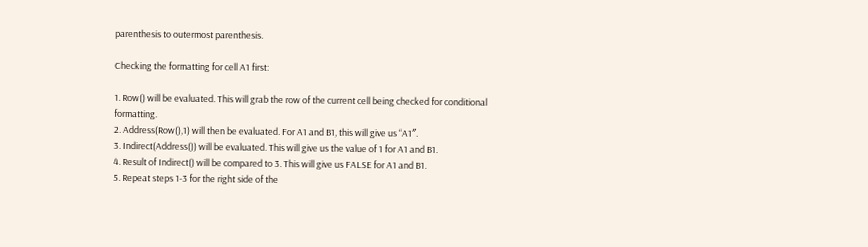parenthesis to outermost parenthesis.

Checking the formatting for cell A1 first:

1. Row() will be evaluated. This will grab the row of the current cell being checked for conditional formatting.
2. Address(Row(),1) will then be evaluated. For A1 and B1, this will give us “A1″.
3. Indirect(Address()) will be evaluated. This will give us the value of 1 for A1 and B1.
4. Result of Indirect() will be compared to 3. This will give us FALSE for A1 and B1.
5. Repeat steps 1-3 for the right side of the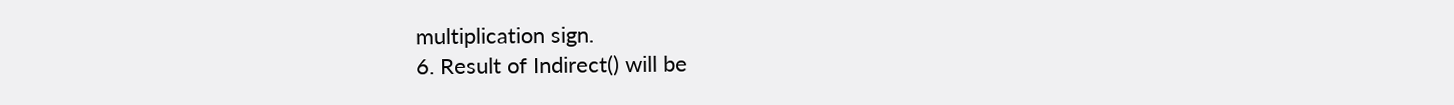multiplication sign.
6. Result of Indirect() will be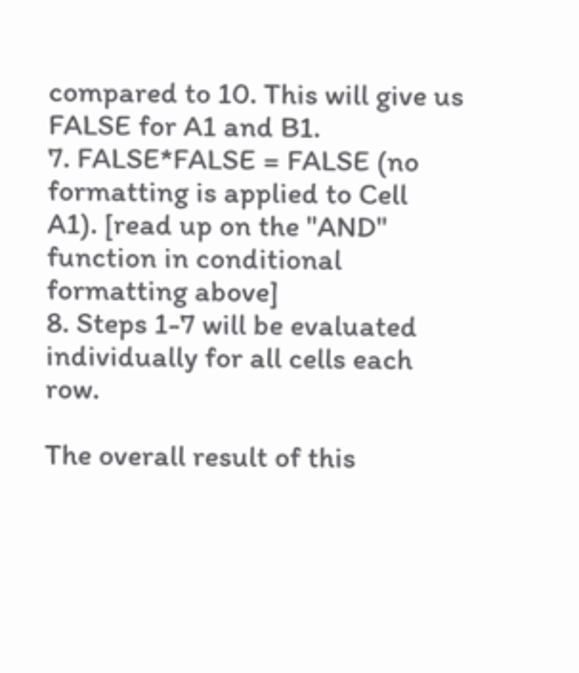compared to 10. This will give us FALSE for A1 and B1.
7. FALSE*FALSE = FALSE (no formatting is applied to Cell A1). [read up on the "AND" function in conditional formatting above]
8. Steps 1-7 will be evaluated individually for all cells each row.

The overall result of this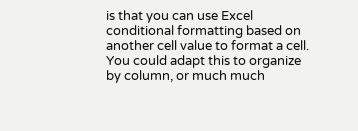is that you can use Excel conditional formatting based on another cell value to format a cell. You could adapt this to organize by column, or much much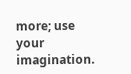more; use your imagination.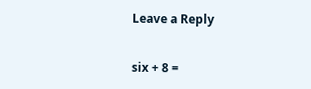Leave a Reply

six + 8 =